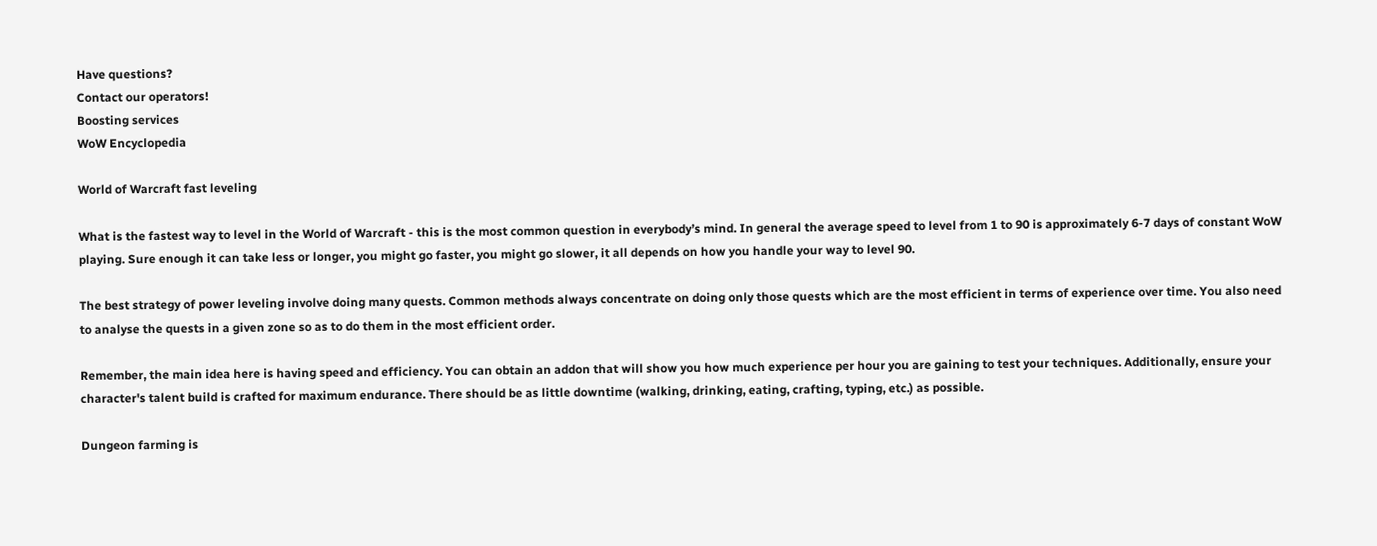Have questions?
Contact our operators!
Boosting services
WoW Encyclopedia

World of Warcraft fast leveling

What is the fastest way to level in the World of Warcraft - this is the most common question in everybody’s mind. In general the average speed to level from 1 to 90 is approximately 6-7 days of constant WoW playing. Sure enough it can take less or longer, you might go faster, you might go slower, it all depends on how you handle your way to level 90.

The best strategy of power leveling involve doing many quests. Common methods always concentrate on doing only those quests which are the most efficient in terms of experience over time. You also need to analyse the quests in a given zone so as to do them in the most efficient order.

Remember, the main idea here is having speed and efficiency. You can obtain an addon that will show you how much experience per hour you are gaining to test your techniques. Additionally, ensure your character's talent build is crafted for maximum endurance. There should be as little downtime (walking, drinking, eating, crafting, typing, etc.) as possible.

Dungeon farming is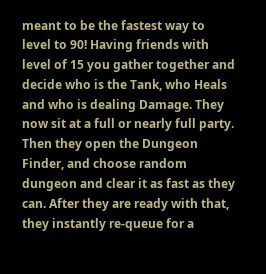meant to be the fastest way to level to 90! Having friends with level of 15 you gather together and decide who is the Tank, who Heals and who is dealing Damage. They now sit at a full or nearly full party. Then they open the Dungeon Finder, and choose random dungeon and clear it as fast as they can. After they are ready with that, they instantly re-queue for a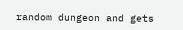random dungeon and gets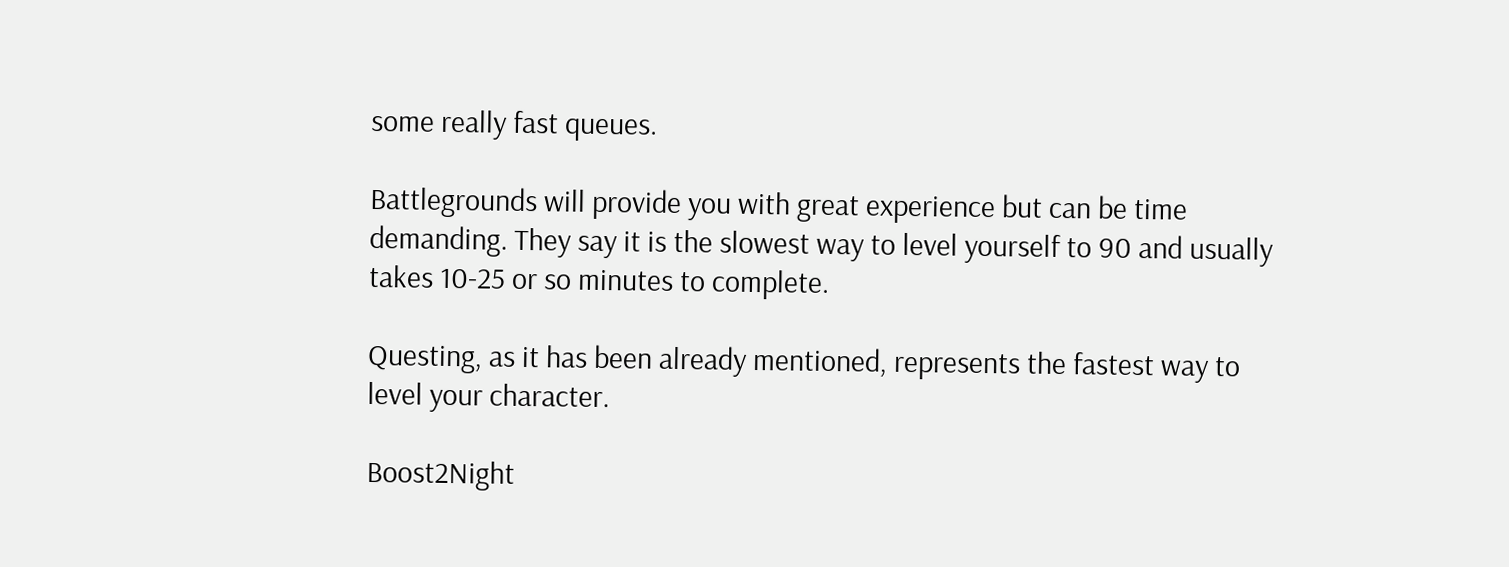some really fast queues.

Battlegrounds will provide you with great experience but can be time demanding. They say it is the slowest way to level yourself to 90 and usually takes 10-25 or so minutes to complete.

Questing, as it has been already mentioned, represents the fastest way to level your character.

Boost2Night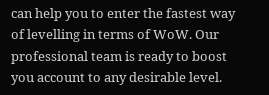can help you to enter the fastest way of levelling in terms of WoW. Our professional team is ready to boost you account to any desirable level.